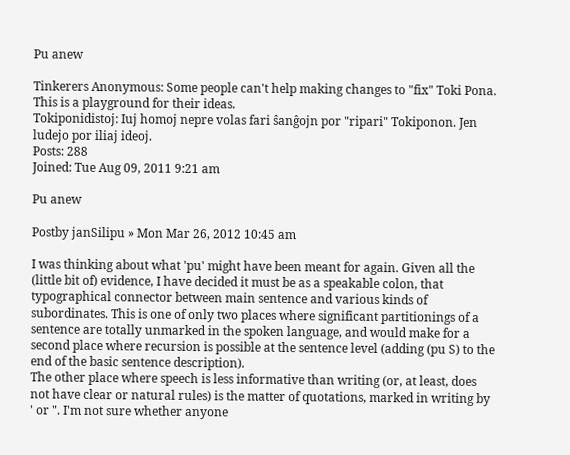Pu anew

Tinkerers Anonymous: Some people can't help making changes to "fix" Toki Pona. This is a playground for their ideas.
Tokiponidistoj: Iuj homoj nepre volas fari ŝanĝojn por "ripari" Tokiponon. Jen ludejo por iliaj ideoj.
Posts: 288
Joined: Tue Aug 09, 2011 9:21 am

Pu anew

Postby janSilipu » Mon Mar 26, 2012 10:45 am

I was thinking about what 'pu' might have been meant for again. Given all the (little bit of) evidence, I have decided it must be as a speakable colon, that typographical connector between main sentence and various kinds of subordinates. This is one of only two places where significant partitionings of a sentence are totally unmarked in the spoken language, and would make for a second place where recursion is possible at the sentence level (adding (pu S) to the end of the basic sentence description).
The other place where speech is less informative than writing (or, at least, does not have clear or natural rules) is the matter of quotations, marked in writing by ' or ". I'm not sure whether anyone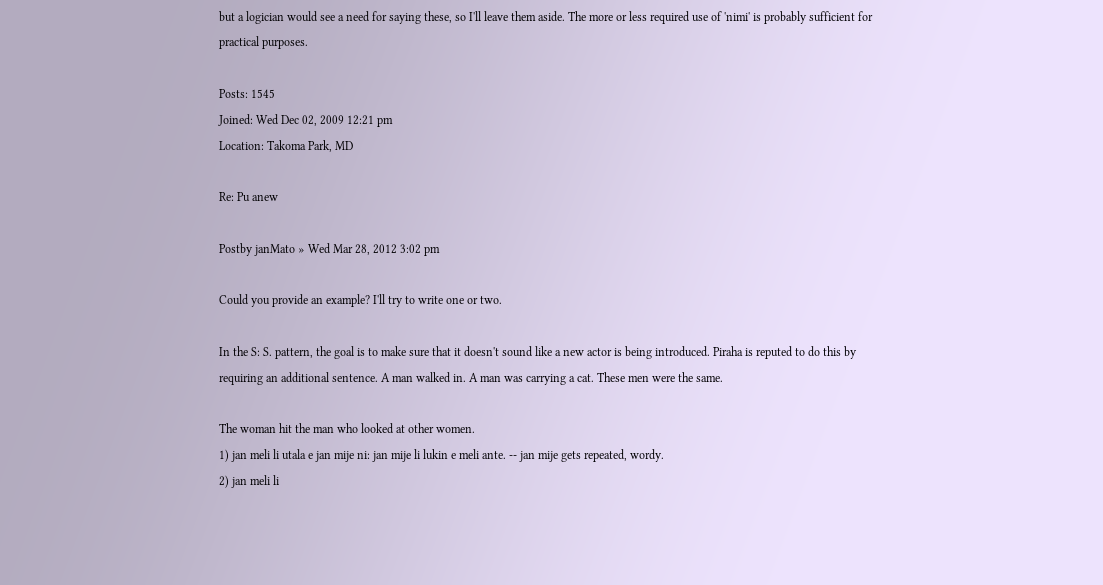but a logician would see a need for saying these, so I'll leave them aside. The more or less required use of 'nimi' is probably sufficient for practical purposes.

Posts: 1545
Joined: Wed Dec 02, 2009 12:21 pm
Location: Takoma Park, MD

Re: Pu anew

Postby janMato » Wed Mar 28, 2012 3:02 pm

Could you provide an example? I'll try to write one or two.

In the S: S. pattern, the goal is to make sure that it doesn't sound like a new actor is being introduced. Piraha is reputed to do this by requiring an additional sentence. A man walked in. A man was carrying a cat. These men were the same.

The woman hit the man who looked at other women.
1) jan meli li utala e jan mije ni: jan mije li lukin e meli ante. -- jan mije gets repeated, wordy.
2) jan meli li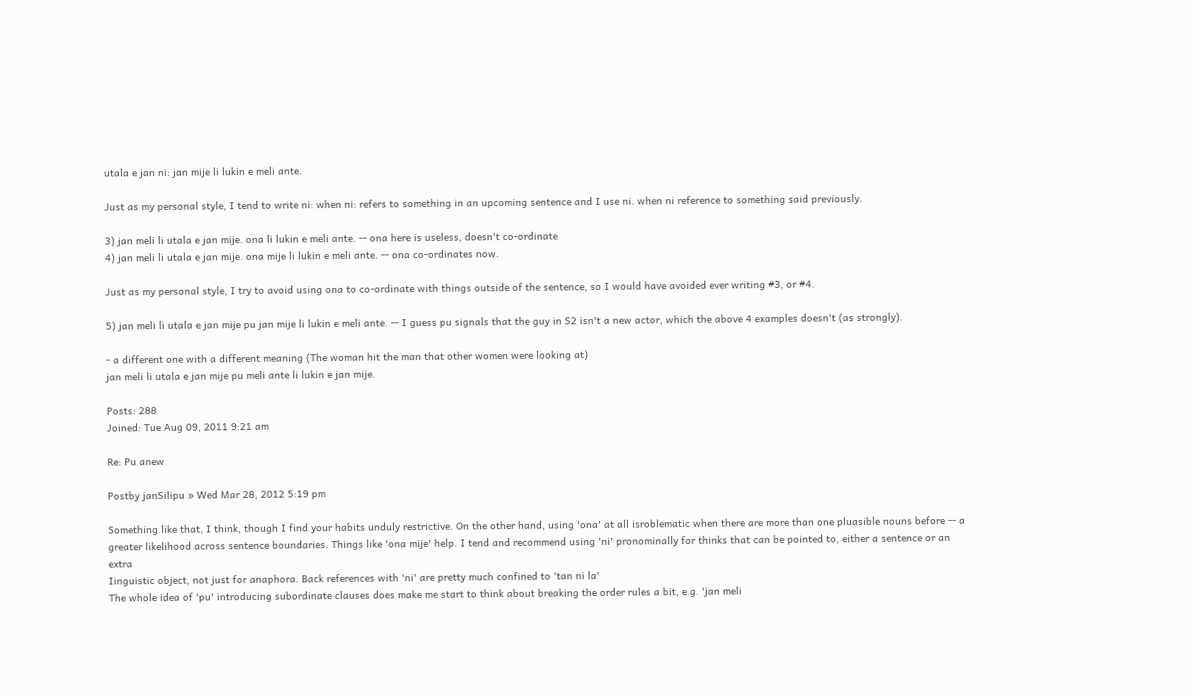utala e jan ni: jan mije li lukin e meli ante.

Just as my personal style, I tend to write ni: when ni: refers to something in an upcoming sentence and I use ni. when ni reference to something said previously.

3) jan meli li utala e jan mije. ona li lukin e meli ante. -- ona here is useless, doesn't co-ordinate
4) jan meli li utala e jan mije. ona mije li lukin e meli ante. -- ona co-ordinates now.

Just as my personal style, I try to avoid using ona to co-ordinate with things outside of the sentence, so I would have avoided ever writing #3, or #4.

5) jan meli li utala e jan mije pu jan mije li lukin e meli ante. -- I guess pu signals that the guy in S2 isn't a new actor, which the above 4 examples doesn't (as strongly).

- a different one with a different meaning (The woman hit the man that other women were looking at)
jan meli li utala e jan mije pu meli ante li lukin e jan mije.

Posts: 288
Joined: Tue Aug 09, 2011 9:21 am

Re: Pu anew

Postby janSilipu » Wed Mar 28, 2012 5:19 pm

Something like that, I think, though I find your habits unduly restrictive. On the other hand, using 'ona' at all isroblematic when there are more than one pluasible nouns before -- a greater likelihood across sentence boundaries. Things like 'ona mije' help. I tend and recommend using 'ni' pronominally for thinks that can be pointed to, either a sentence or an extra
Iinguistic object, not just for anaphora. Back references with 'ni' are pretty much confined to 'tan ni la'
The whole idea of 'pu' introducing subordinate clauses does make me start to think about breaking the order rules a bit, e.g. 'jan meli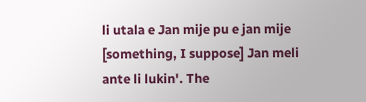li utala e Jan mije pu e jan mije [something, I suppose] Jan meli ante li lukin'. The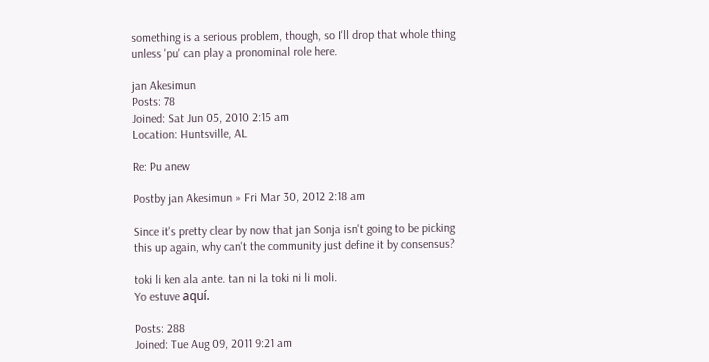something is a serious problem, though, so I'll drop that whole thing unless 'pu' can play a pronominal role here.

jan Akesimun
Posts: 78
Joined: Sat Jun 05, 2010 2:15 am
Location: Huntsville, AL

Re: Pu anew

Postby jan Akesimun » Fri Mar 30, 2012 2:18 am

Since it's pretty clear by now that jan Sonja isn't going to be picking this up again, why can't the community just define it by consensus?

toki li ken ala ante. tan ni la toki ni li moli.
Yo estuve aquí.

Posts: 288
Joined: Tue Aug 09, 2011 9:21 am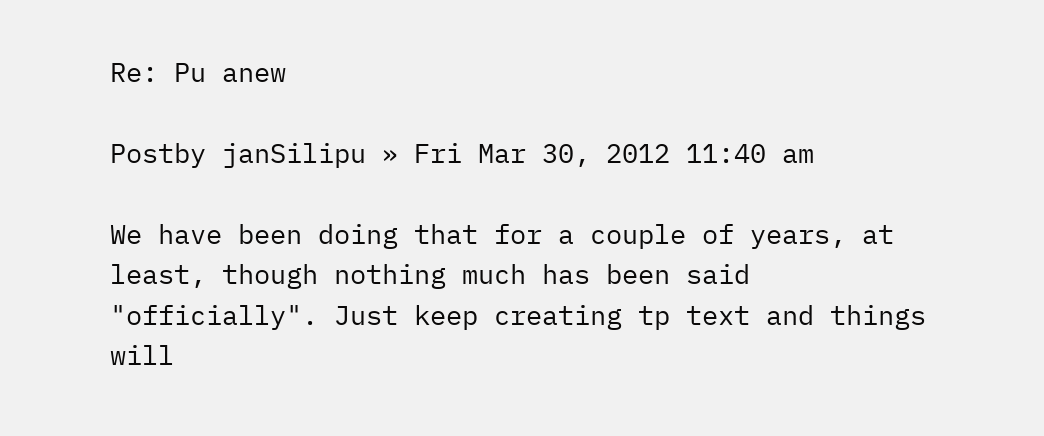Re: Pu anew

Postby janSilipu » Fri Mar 30, 2012 11:40 am

We have been doing that for a couple of years, at least, though nothing much has been said "officially". Just keep creating tp text and things will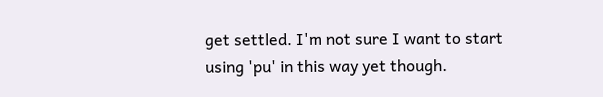get settled. I'm not sure I want to start using 'pu' in this way yet though.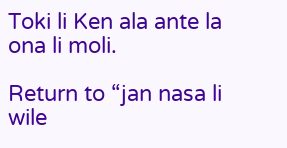Toki li Ken ala ante la ona li moli.

Return to “jan nasa li wile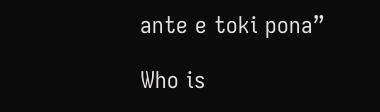ante e toki pona”

Who is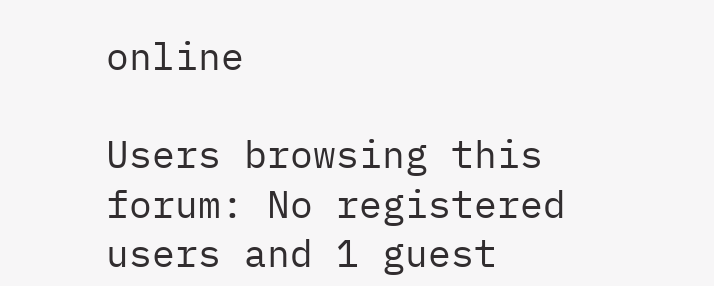online

Users browsing this forum: No registered users and 1 guest